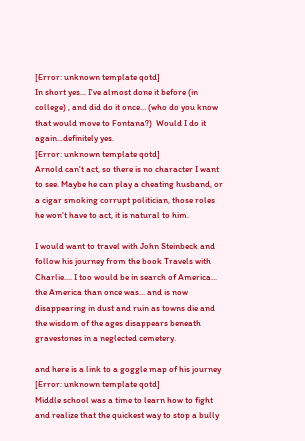[Error: unknown template qotd]
In short yes... I've almost done it before (in college) , and did do it once... (who do you know that would move to Fontana?)  Would I do it again...definitely yes.
[Error: unknown template qotd]
Arnold can't act, so there is no character I want to see. Maybe he can play a cheating husband, or a cigar smoking corrupt politician, those roles he won't have to act, it is natural to him.

I would want to travel with John Steinbeck and follow his journey from the book Travels with Charlie.... I too would be in search of America... the America than once was... and is now disappearing in dust and ruin as towns die and the wisdom of the ages disappears beneath gravestones in a neglected cemetery.

and here is a link to a goggle map of his journey
[Error: unknown template qotd]
Middle school was a time to learn how to fight and realize that the quickest way to stop a bully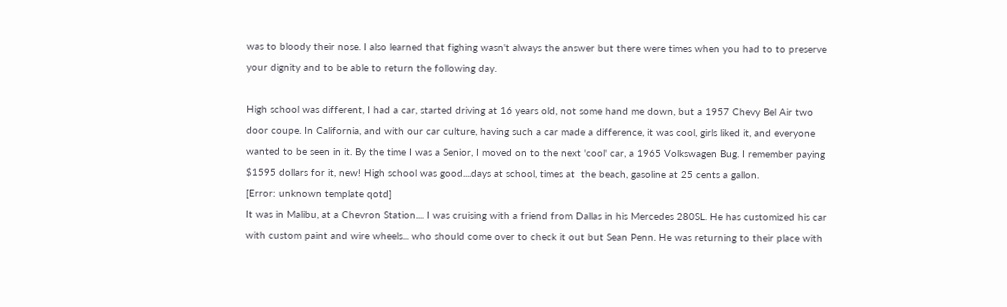was to bloody their nose. I also learned that fighing wasn't always the answer but there were times when you had to to preserve your dignity and to be able to return the following day.

High school was different, I had a car, started driving at 16 years old, not some hand me down, but a 1957 Chevy Bel Air two door coupe. In California, and with our car culture, having such a car made a difference, it was cool, girls liked it, and everyone wanted to be seen in it. By the time I was a Senior, I moved on to the next 'cool' car, a 1965 Volkswagen Bug. I remember paying $1595 dollars for it, new! High school was good....days at school, times at  the beach, gasoline at 25 cents a gallon.
[Error: unknown template qotd]
It was in Malibu, at a Chevron Station.... I was cruising with a friend from Dallas in his Mercedes 280SL. He has customized his car with custom paint and wire wheels... who should come over to check it out but Sean Penn. He was returning to their place with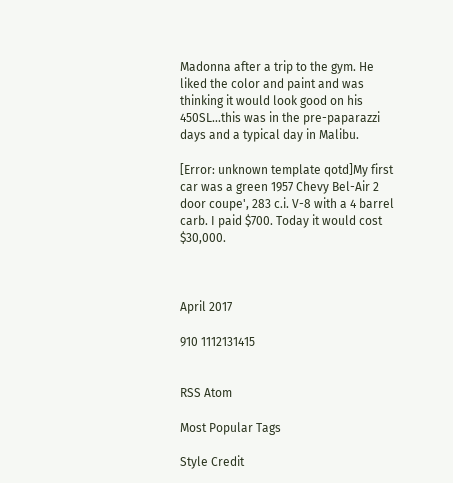Madonna after a trip to the gym. He liked the color and paint and was thinking it would look good on his 450SL...this was in the pre-paparazzi days and a typical day in Malibu.

[Error: unknown template qotd]My first car was a green 1957 Chevy Bel-Air 2 door coupe', 283 c.i. V-8 with a 4 barrel carb. I paid $700. Today it would cost $30,000.



April 2017

910 1112131415


RSS Atom

Most Popular Tags

Style Credit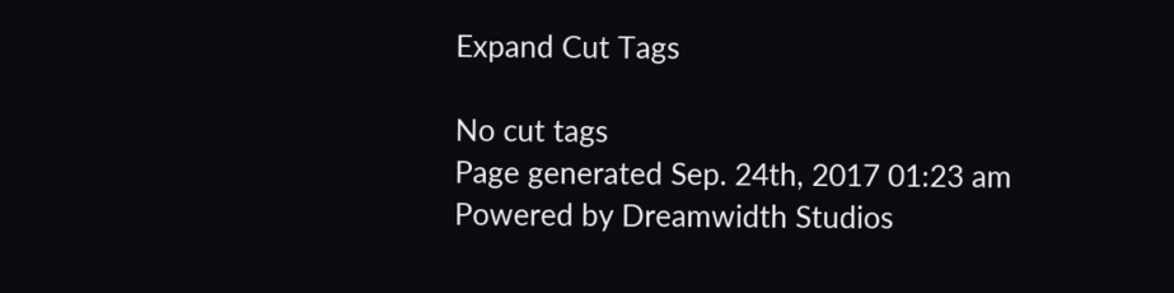Expand Cut Tags

No cut tags
Page generated Sep. 24th, 2017 01:23 am
Powered by Dreamwidth Studios